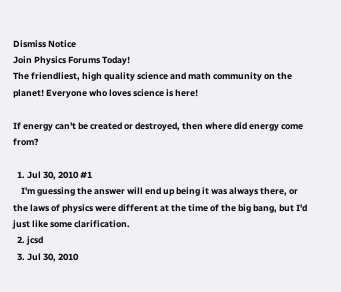Dismiss Notice
Join Physics Forums Today!
The friendliest, high quality science and math community on the planet! Everyone who loves science is here!

If energy can't be created or destroyed, then where did energy come from?

  1. Jul 30, 2010 #1
    I'm guessing the answer will end up being it was always there, or the laws of physics were different at the time of the big bang, but I'd just like some clarification.
  2. jcsd
  3. Jul 30, 2010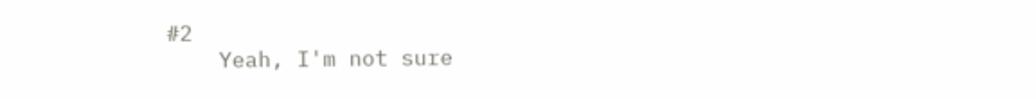#2
    Yeah, I'm not sure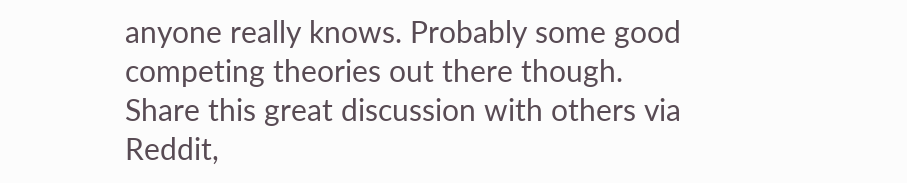anyone really knows. Probably some good competing theories out there though.
Share this great discussion with others via Reddit,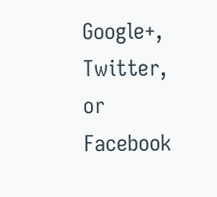Google+, Twitter, or Facebook